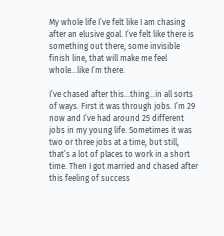My whole life I’ve felt like I am chasing after an elusive goal. I’ve felt like there is something out there, some invisible finish line, that will make me feel whole…like I’m there.

I’ve chased after this…thing…in all sorts of ways. First it was through jobs. I’m 29 now and I’ve had around 25 different jobs in my young life. Sometimes it was two or three jobs at a time, but still, that’s a lot of places to work in a short time. Then I got married and chased after this feeling of success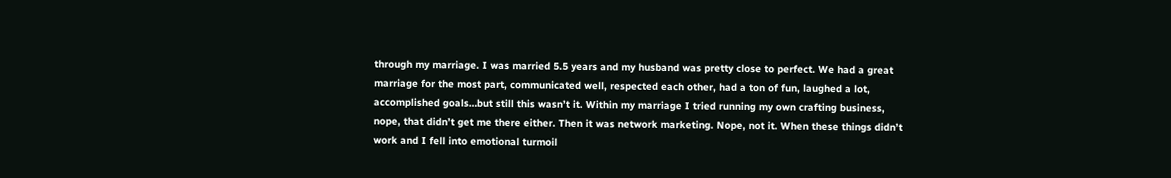through my marriage. I was married 5.5 years and my husband was pretty close to perfect. We had a great marriage for the most part, communicated well, respected each other, had a ton of fun, laughed a lot, accomplished goals…but still this wasn’t it. Within my marriage I tried running my own crafting business, nope, that didn’t get me there either. Then it was network marketing. Nope, not it. When these things didn’t work and I fell into emotional turmoil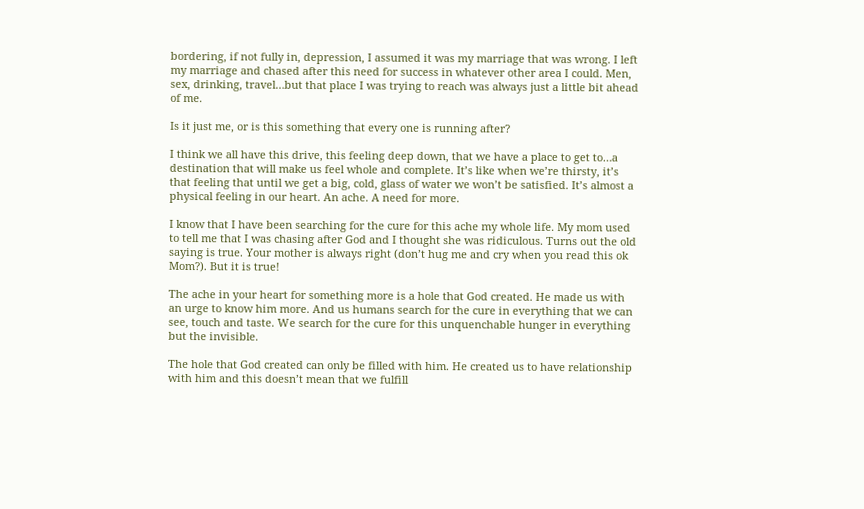bordering, if not fully in, depression, I assumed it was my marriage that was wrong. I left my marriage and chased after this need for success in whatever other area I could. Men, sex, drinking, travel…but that place I was trying to reach was always just a little bit ahead of me.

Is it just me, or is this something that every one is running after?

I think we all have this drive, this feeling deep down, that we have a place to get to…a destination that will make us feel whole and complete. It’s like when we’re thirsty, it’s that feeling that until we get a big, cold, glass of water we won’t be satisfied. It’s almost a physical feeling in our heart. An ache. A need for more.

I know that I have been searching for the cure for this ache my whole life. My mom used to tell me that I was chasing after God and I thought she was ridiculous. Turns out the old saying is true. Your mother is always right (don’t hug me and cry when you read this ok Mom?). But it is true!

The ache in your heart for something more is a hole that God created. He made us with an urge to know him more. And us humans search for the cure in everything that we can see, touch and taste. We search for the cure for this unquenchable hunger in everything but the invisible.

The hole that God created can only be filled with him. He created us to have relationship with him and this doesn’t mean that we fulfill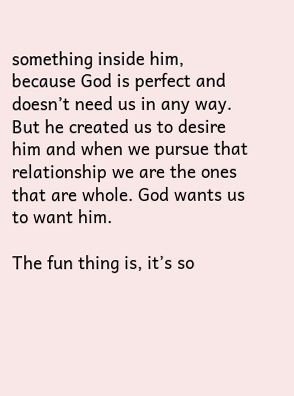something inside him, because God is perfect and doesn’t need us in any way. But he created us to desire him and when we pursue that relationship we are the ones that are whole. God wants us to want him.

The fun thing is, it’s so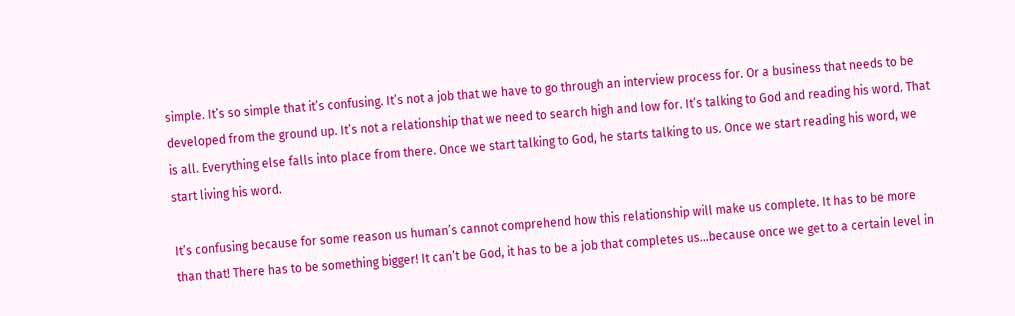simple. It’s so simple that it’s confusing. It’s not a job that we have to go through an interview process for. Or a business that needs to be developed from the ground up. It’s not a relationship that we need to search high and low for. It’s talking to God and reading his word. That is all. Everything else falls into place from there. Once we start talking to God, he starts talking to us. Once we start reading his word, we start living his word.

It’s confusing because for some reason us human’s cannot comprehend how this relationship will make us complete. It has to be more than that! There has to be something bigger! It can’t be God, it has to be a job that completes us…because once we get to a certain level in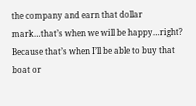the company and earn that dollar mark…that’s when we will be happy…right? Because that’s when I’ll be able to buy that boat or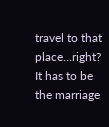travel to that place…right? It has to be the marriage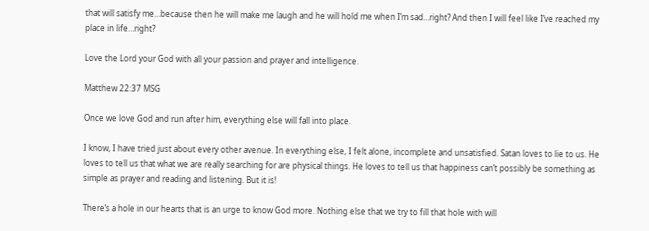that will satisfy me…because then he will make me laugh and he will hold me when I’m sad…right? And then I will feel like I’ve reached my place in life…right?

Love the Lord your God with all your passion and prayer and intelligence.

Matthew 22:37 MSG

Once we love God and run after him, everything else will fall into place.

I know, I have tried just about every other avenue. In everything else, I felt alone, incomplete and unsatisfied. Satan loves to lie to us. He loves to tell us that what we are really searching for are physical things. He loves to tell us that happiness can’t possibly be something as simple as prayer and reading and listening. But it is!

There’s a hole in our hearts that is an urge to know God more. Nothing else that we try to fill that hole with will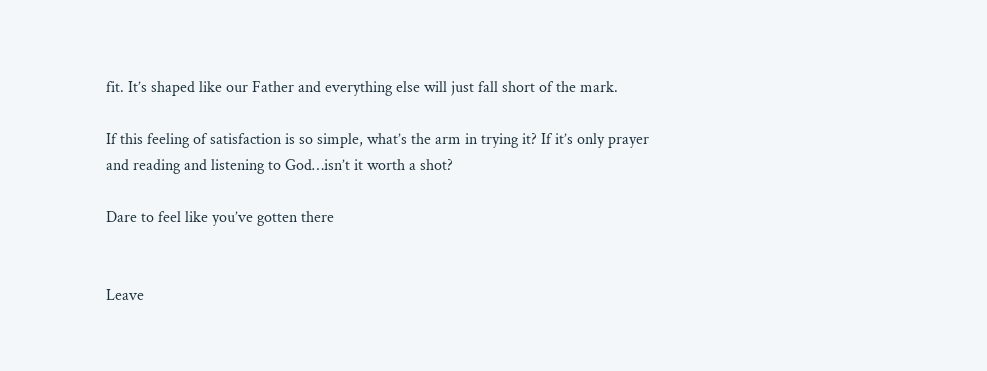fit. It’s shaped like our Father and everything else will just fall short of the mark.

If this feeling of satisfaction is so simple, what’s the arm in trying it? If it’s only prayer and reading and listening to God…isn’t it worth a shot?

Dare to feel like you’ve gotten there


Leave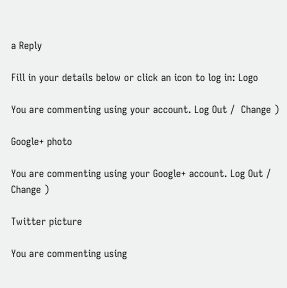a Reply

Fill in your details below or click an icon to log in: Logo

You are commenting using your account. Log Out /  Change )

Google+ photo

You are commenting using your Google+ account. Log Out /  Change )

Twitter picture

You are commenting using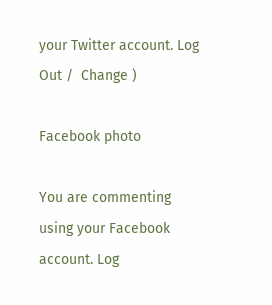your Twitter account. Log Out /  Change )

Facebook photo

You are commenting using your Facebook account. Log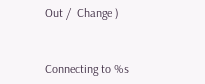Out /  Change )


Connecting to %s